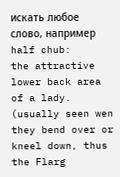искать любое слово, например half chub:
the attractive lower back area of a lady. (usually seen wen they bend over or kneel down, thus the Flarg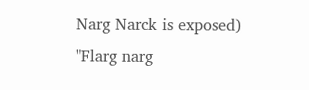Narg Narck is exposed)
"Flarg narg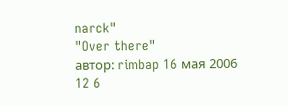narck"
"Over there"
автор: rimbap 16 мая 2006
12 6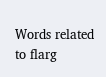Words related to flarg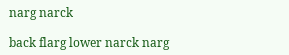narg narck

back flarg lower narck narg